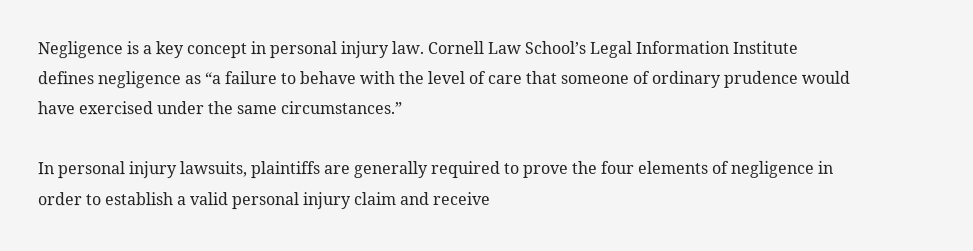Negligence is a key concept in personal injury law. Cornell Law School’s Legal Information Institute defines negligence as “a failure to behave with the level of care that someone of ordinary prudence would have exercised under the same circumstances.”

In personal injury lawsuits, plaintiffs are generally required to prove the four elements of negligence in order to establish a valid personal injury claim and receive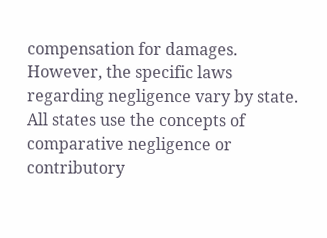compensation for damages. However, the specific laws regarding negligence vary by state. All states use the concepts of comparative negligence or contributory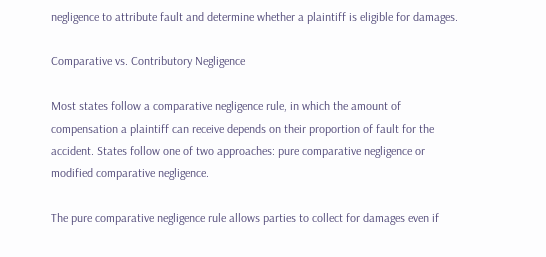negligence to attribute fault and determine whether a plaintiff is eligible for damages.

Comparative vs. Contributory Negligence

Most states follow a comparative negligence rule, in which the amount of compensation a plaintiff can receive depends on their proportion of fault for the accident. States follow one of two approaches: pure comparative negligence or modified comparative negligence.

The pure comparative negligence rule allows parties to collect for damages even if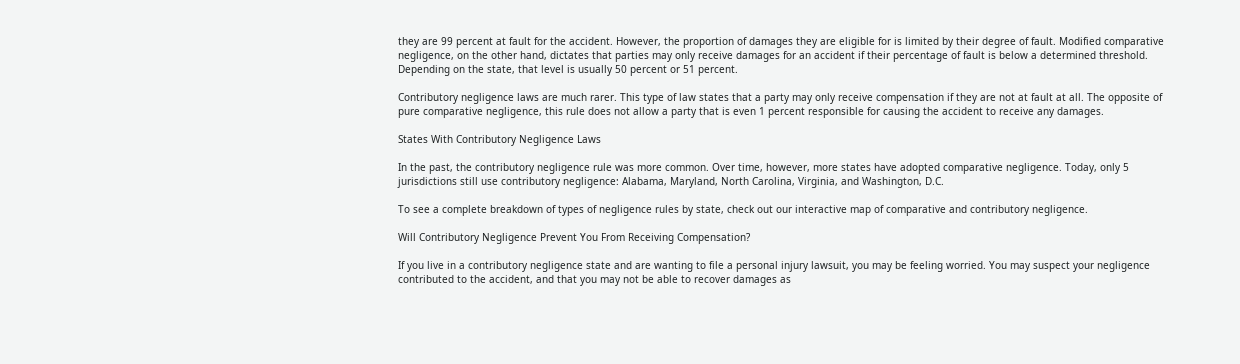they are 99 percent at fault for the accident. However, the proportion of damages they are eligible for is limited by their degree of fault. Modified comparative negligence, on the other hand, dictates that parties may only receive damages for an accident if their percentage of fault is below a determined threshold. Depending on the state, that level is usually 50 percent or 51 percent.

Contributory negligence laws are much rarer. This type of law states that a party may only receive compensation if they are not at fault at all. The opposite of pure comparative negligence, this rule does not allow a party that is even 1 percent responsible for causing the accident to receive any damages.

States With Contributory Negligence Laws

In the past, the contributory negligence rule was more common. Over time, however, more states have adopted comparative negligence. Today, only 5 jurisdictions still use contributory negligence: Alabama, Maryland, North Carolina, Virginia, and Washington, D.C.

To see a complete breakdown of types of negligence rules by state, check out our interactive map of comparative and contributory negligence.

Will Contributory Negligence Prevent You From Receiving Compensation?

If you live in a contributory negligence state and are wanting to file a personal injury lawsuit, you may be feeling worried. You may suspect your negligence contributed to the accident, and that you may not be able to recover damages as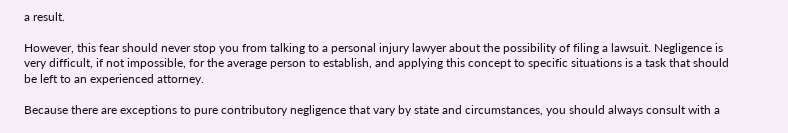a result.

However, this fear should never stop you from talking to a personal injury lawyer about the possibility of filing a lawsuit. Negligence is very difficult, if not impossible, for the average person to establish, and applying this concept to specific situations is a task that should be left to an experienced attorney.

Because there are exceptions to pure contributory negligence that vary by state and circumstances, you should always consult with a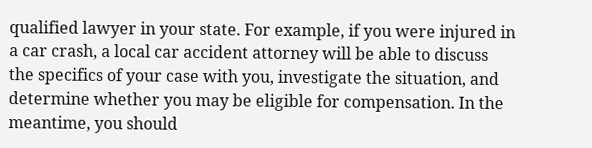qualified lawyer in your state. For example, if you were injured in a car crash, a local car accident attorney will be able to discuss the specifics of your case with you, investigate the situation, and determine whether you may be eligible for compensation. In the meantime, you should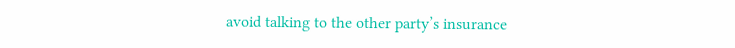avoid talking to the other party’s insurance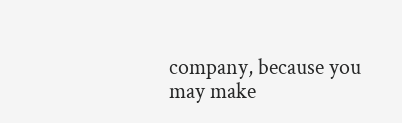company, because you may make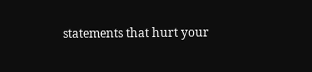statements that hurt your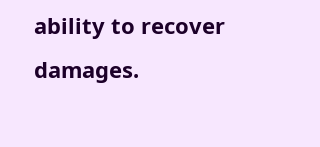ability to recover damages.